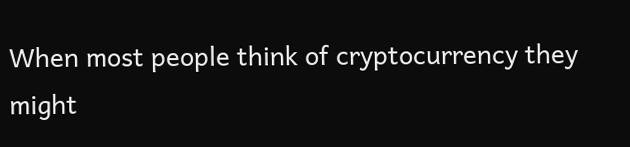When most people think of cryptocurrency they might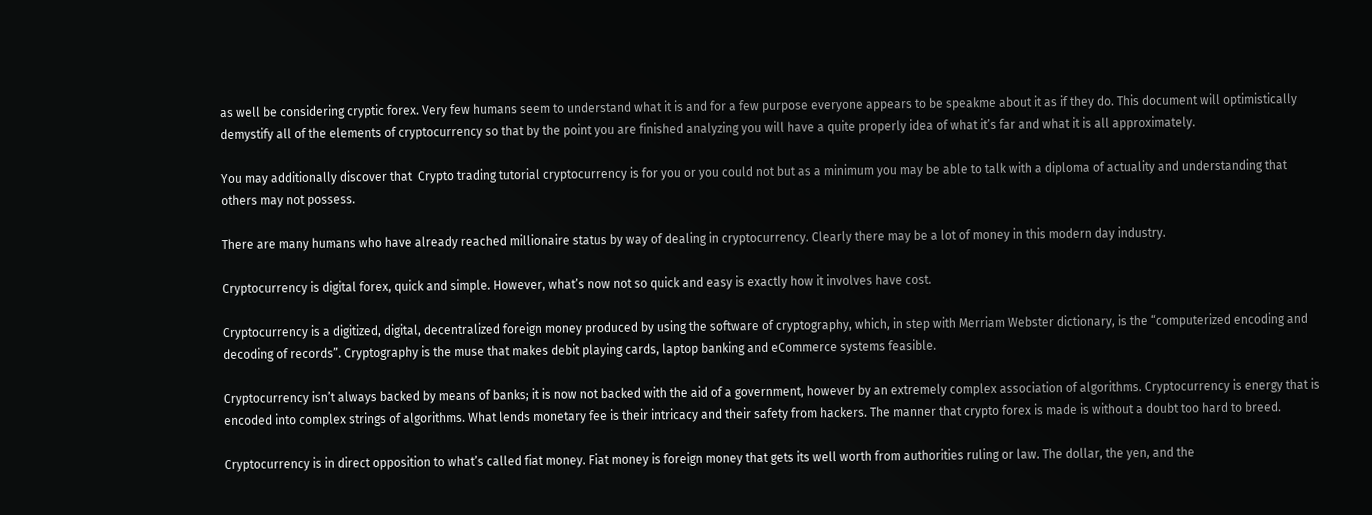as well be considering cryptic forex. Very few humans seem to understand what it is and for a few purpose everyone appears to be speakme about it as if they do. This document will optimistically demystify all of the elements of cryptocurrency so that by the point you are finished analyzing you will have a quite properly idea of what it’s far and what it is all approximately.

You may additionally discover that  Crypto trading tutorial cryptocurrency is for you or you could not but as a minimum you may be able to talk with a diploma of actuality and understanding that others may not possess.

There are many humans who have already reached millionaire status by way of dealing in cryptocurrency. Clearly there may be a lot of money in this modern day industry.

Cryptocurrency is digital forex, quick and simple. However, what’s now not so quick and easy is exactly how it involves have cost.

Cryptocurrency is a digitized, digital, decentralized foreign money produced by using the software of cryptography, which, in step with Merriam Webster dictionary, is the “computerized encoding and decoding of records”. Cryptography is the muse that makes debit playing cards, laptop banking and eCommerce systems feasible.

Cryptocurrency isn’t always backed by means of banks; it is now not backed with the aid of a government, however by an extremely complex association of algorithms. Cryptocurrency is energy that is encoded into complex strings of algorithms. What lends monetary fee is their intricacy and their safety from hackers. The manner that crypto forex is made is without a doubt too hard to breed.

Cryptocurrency is in direct opposition to what’s called fiat money. Fiat money is foreign money that gets its well worth from authorities ruling or law. The dollar, the yen, and the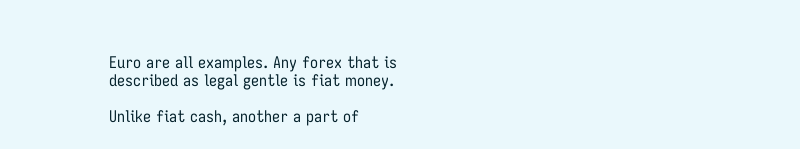Euro are all examples. Any forex that is described as legal gentle is fiat money.

Unlike fiat cash, another a part of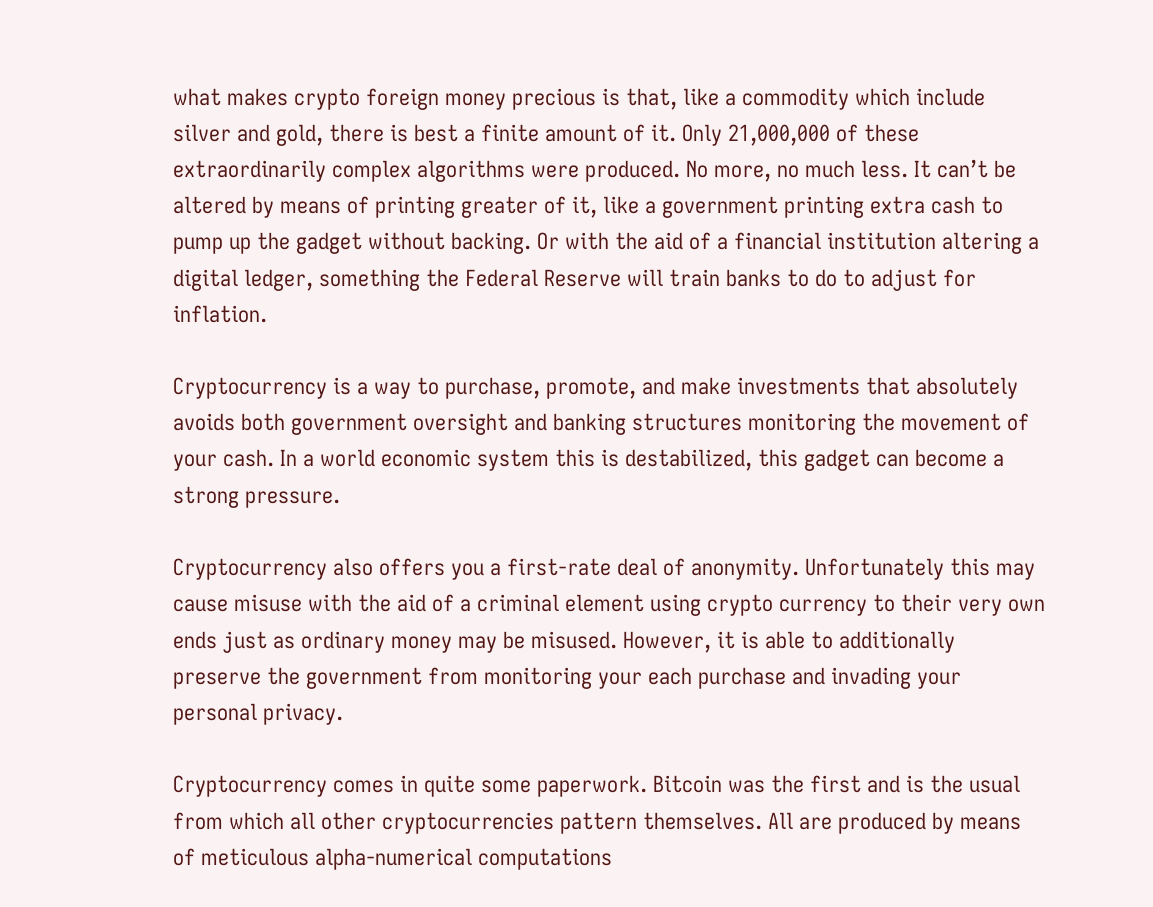what makes crypto foreign money precious is that, like a commodity which include silver and gold, there is best a finite amount of it. Only 21,000,000 of these extraordinarily complex algorithms were produced. No more, no much less. It can’t be altered by means of printing greater of it, like a government printing extra cash to pump up the gadget without backing. Or with the aid of a financial institution altering a digital ledger, something the Federal Reserve will train banks to do to adjust for inflation.

Cryptocurrency is a way to purchase, promote, and make investments that absolutely avoids both government oversight and banking structures monitoring the movement of your cash. In a world economic system this is destabilized, this gadget can become a strong pressure.

Cryptocurrency also offers you a first-rate deal of anonymity. Unfortunately this may cause misuse with the aid of a criminal element using crypto currency to their very own ends just as ordinary money may be misused. However, it is able to additionally preserve the government from monitoring your each purchase and invading your personal privacy.

Cryptocurrency comes in quite some paperwork. Bitcoin was the first and is the usual from which all other cryptocurrencies pattern themselves. All are produced by means of meticulous alpha-numerical computations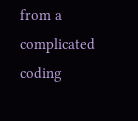from a complicated coding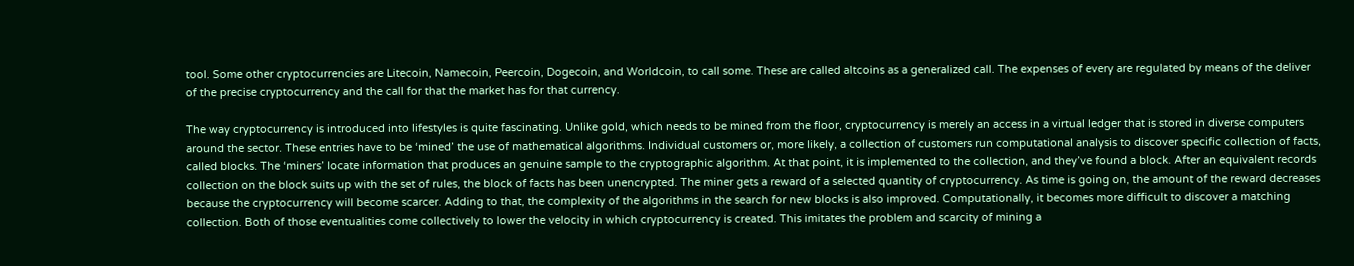tool. Some other cryptocurrencies are Litecoin, Namecoin, Peercoin, Dogecoin, and Worldcoin, to call some. These are called altcoins as a generalized call. The expenses of every are regulated by means of the deliver of the precise cryptocurrency and the call for that the market has for that currency.

The way cryptocurrency is introduced into lifestyles is quite fascinating. Unlike gold, which needs to be mined from the floor, cryptocurrency is merely an access in a virtual ledger that is stored in diverse computers around the sector. These entries have to be ‘mined’ the use of mathematical algorithms. Individual customers or, more likely, a collection of customers run computational analysis to discover specific collection of facts, called blocks. The ‘miners’ locate information that produces an genuine sample to the cryptographic algorithm. At that point, it is implemented to the collection, and they’ve found a block. After an equivalent records collection on the block suits up with the set of rules, the block of facts has been unencrypted. The miner gets a reward of a selected quantity of cryptocurrency. As time is going on, the amount of the reward decreases because the cryptocurrency will become scarcer. Adding to that, the complexity of the algorithms in the search for new blocks is also improved. Computationally, it becomes more difficult to discover a matching collection. Both of those eventualities come collectively to lower the velocity in which cryptocurrency is created. This imitates the problem and scarcity of mining a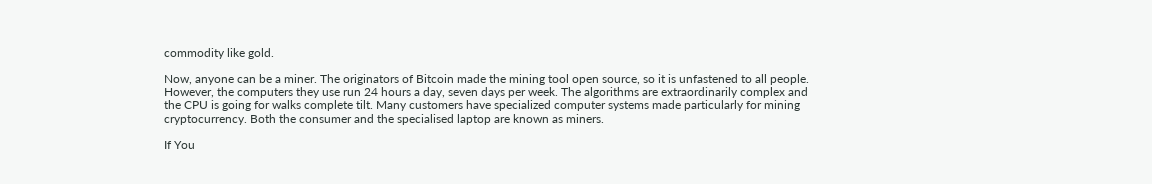commodity like gold.

Now, anyone can be a miner. The originators of Bitcoin made the mining tool open source, so it is unfastened to all people. However, the computers they use run 24 hours a day, seven days per week. The algorithms are extraordinarily complex and the CPU is going for walks complete tilt. Many customers have specialized computer systems made particularly for mining cryptocurrency. Both the consumer and the specialised laptop are known as miners.

If You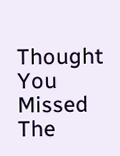Thought You Missed The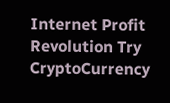Internet Profit Revolution Try CryptoCurrency